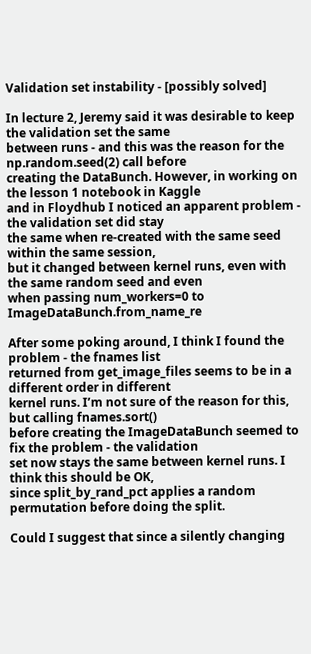Validation set instability - [possibly solved]

In lecture 2, Jeremy said it was desirable to keep the validation set the same
between runs - and this was the reason for the np.random.seed(2) call before
creating the DataBunch. However, in working on the lesson 1 notebook in Kaggle
and in Floydhub I noticed an apparent problem - the validation set did stay
the same when re-created with the same seed within the same session,
but it changed between kernel runs, even with the same random seed and even
when passing num_workers=0 to ImageDataBunch.from_name_re

After some poking around, I think I found the problem - the fnames list
returned from get_image_files seems to be in a different order in different
kernel runs. I’m not sure of the reason for this, but calling fnames.sort()
before creating the ImageDataBunch seemed to fix the problem - the validation
set now stays the same between kernel runs. I think this should be OK,
since split_by_rand_pct applies a random permutation before doing the split.

Could I suggest that since a silently changing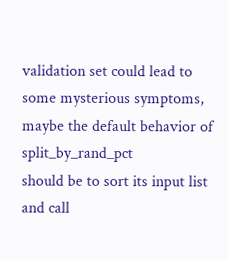validation set could lead to
some mysterious symptoms, maybe the default behavior of split_by_rand_pct
should be to sort its input list and call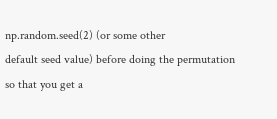np.random.seed(2) (or some other
default seed value) before doing the permutation so that you get a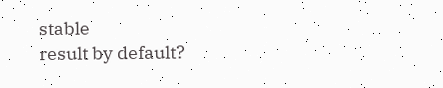stable
result by default?